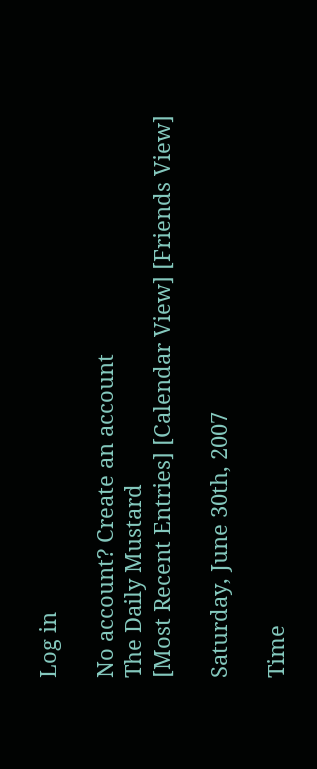Log in

No account? Create an account
The Daily Mustard
[Most Recent Entries] [Calendar View] [Friends View]

Saturday, June 30th, 2007

Time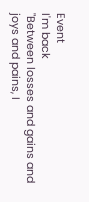Event
I'm back
"Between losses and gains and joys and pains, I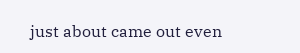just about came out even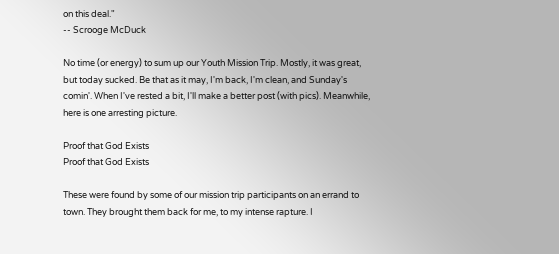on this deal."
-- Scrooge McDuck

No time (or energy) to sum up our Youth Mission Trip. Mostly, it was great, but today sucked. Be that as it may, I'm back, I'm clean, and Sunday's comin'. When I've rested a bit, I'll make a better post (with pics). Meanwhile, here is one arresting picture.

Proof that God Exists
Proof that God Exists

These were found by some of our mission trip participants on an errand to town. They brought them back for me, to my intense rapture. I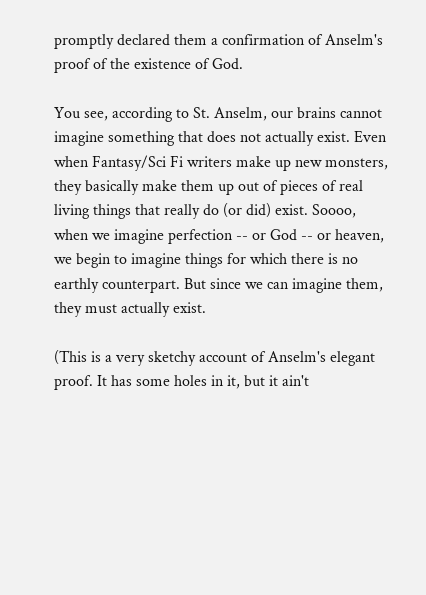promptly declared them a confirmation of Anselm's proof of the existence of God.

You see, according to St. Anselm, our brains cannot imagine something that does not actually exist. Even when Fantasy/Sci Fi writers make up new monsters, they basically make them up out of pieces of real living things that really do (or did) exist. Soooo, when we imagine perfection -- or God -- or heaven, we begin to imagine things for which there is no earthly counterpart. But since we can imagine them, they must actually exist.

(This is a very sketchy account of Anselm's elegant proof. It has some holes in it, but it ain't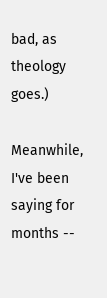bad, as theology goes.)

Meanwhile, I've been saying for months --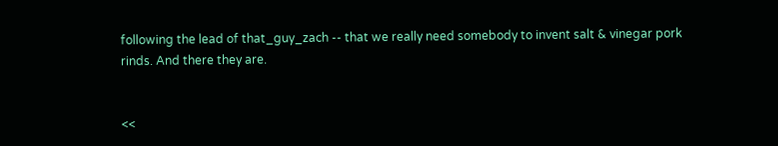following the lead of that_guy_zach -- that we really need somebody to invent salt & vinegar pork rinds. And there they are.


<<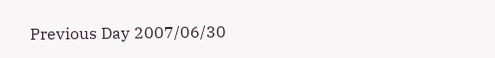Previous Day 2007/06/30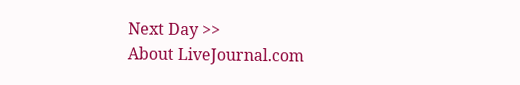Next Day >>
About LiveJournal.com